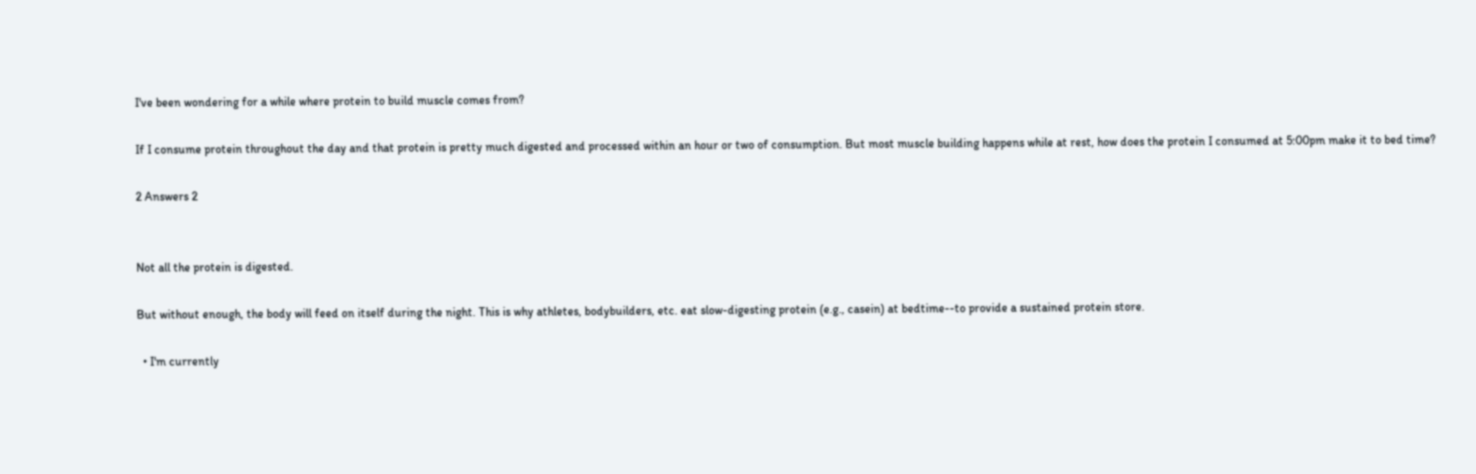I've been wondering for a while where protein to build muscle comes from?

If I consume protein throughout the day and that protein is pretty much digested and processed within an hour or two of consumption. But most muscle building happens while at rest, how does the protein I consumed at 5:00pm make it to bed time?

2 Answers 2


Not all the protein is digested.

But without enough, the body will feed on itself during the night. This is why athletes, bodybuilders, etc. eat slow-digesting protein (e.g., casein) at bedtime--to provide a sustained protein store.

  • I'm currently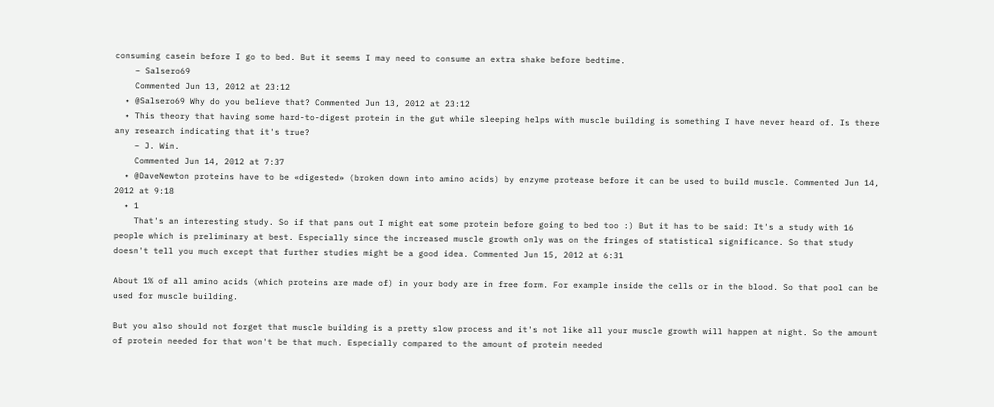consuming casein before I go to bed. But it seems I may need to consume an extra shake before bedtime.
    – Salsero69
    Commented Jun 13, 2012 at 23:12
  • @Salsero69 Why do you believe that? Commented Jun 13, 2012 at 23:12
  • This theory that having some hard-to-digest protein in the gut while sleeping helps with muscle building is something I have never heard of. Is there any research indicating that it's true?
    – J. Win.
    Commented Jun 14, 2012 at 7:37
  • @DaveNewton proteins have to be «digested» (broken down into amino acids) by enzyme protease before it can be used to build muscle. Commented Jun 14, 2012 at 9:18
  • 1
    That's an interesting study. So if that pans out I might eat some protein before going to bed too :) But it has to be said: It's a study with 16 people which is preliminary at best. Especially since the increased muscle growth only was on the fringes of statistical significance. So that study doesn't tell you much except that further studies might be a good idea. Commented Jun 15, 2012 at 6:31

About 1% of all amino acids (which proteins are made of) in your body are in free form. For example inside the cells or in the blood. So that pool can be used for muscle building.

But you also should not forget that muscle building is a pretty slow process and it's not like all your muscle growth will happen at night. So the amount of protein needed for that won't be that much. Especially compared to the amount of protein needed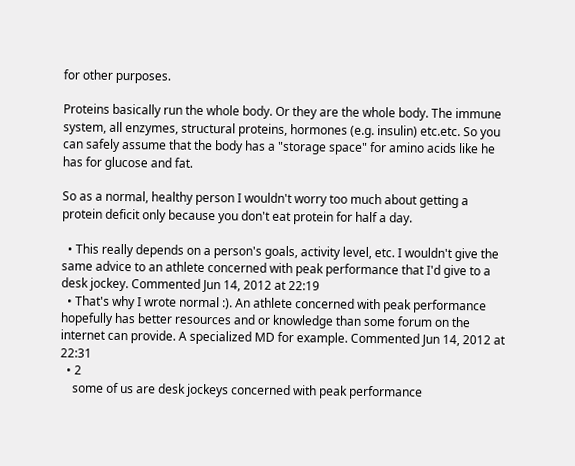for other purposes.

Proteins basically run the whole body. Or they are the whole body. The immune system, all enzymes, structural proteins, hormones (e.g. insulin) etc.etc. So you can safely assume that the body has a "storage space" for amino acids like he has for glucose and fat.

So as a normal, healthy person I wouldn't worry too much about getting a protein deficit only because you don't eat protein for half a day.

  • This really depends on a person's goals, activity level, etc. I wouldn't give the same advice to an athlete concerned with peak performance that I'd give to a desk jockey. Commented Jun 14, 2012 at 22:19
  • That's why I wrote normal :). An athlete concerned with peak performance hopefully has better resources and or knowledge than some forum on the internet can provide. A specialized MD for example. Commented Jun 14, 2012 at 22:31
  • 2
    some of us are desk jockeys concerned with peak performance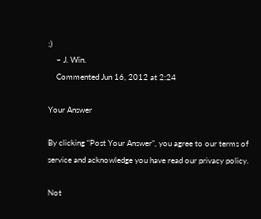;)
    – J. Win.
    Commented Jun 16, 2012 at 2:24

Your Answer

By clicking “Post Your Answer”, you agree to our terms of service and acknowledge you have read our privacy policy.

Not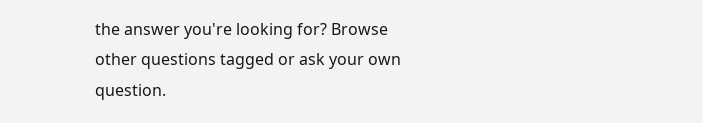the answer you're looking for? Browse other questions tagged or ask your own question.